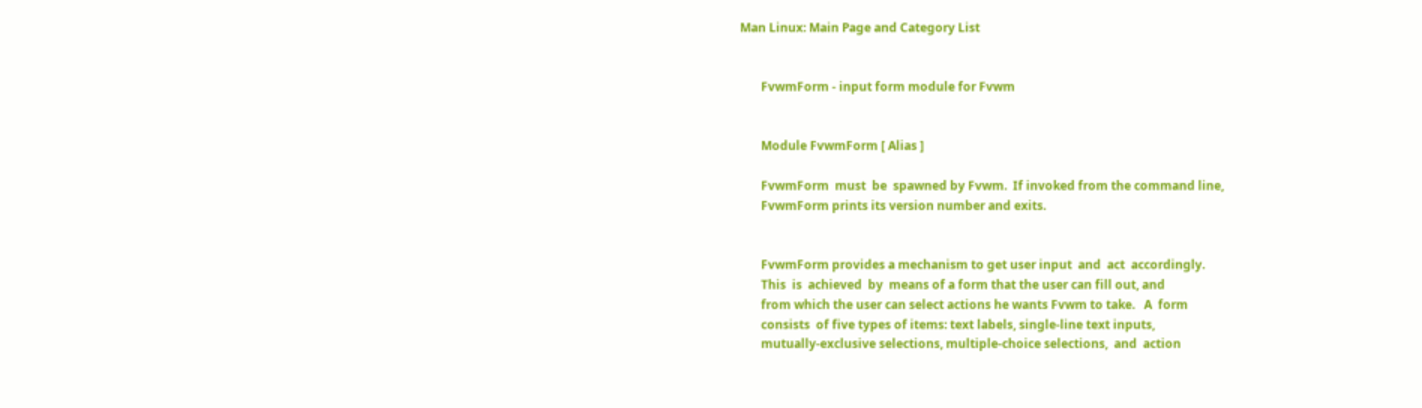Man Linux: Main Page and Category List


       FvwmForm - input form module for Fvwm


       Module FvwmForm [ Alias ]

       FvwmForm  must  be  spawned by Fvwm.  If invoked from the command line,
       FvwmForm prints its version number and exits.


       FvwmForm provides a mechanism to get user input  and  act  accordingly.
       This  is  achieved  by  means of a form that the user can fill out, and
       from which the user can select actions he wants Fvwm to take.   A  form
       consists  of five types of items: text labels, single-line text inputs,
       mutually-exclusive selections, multiple-choice selections,  and  action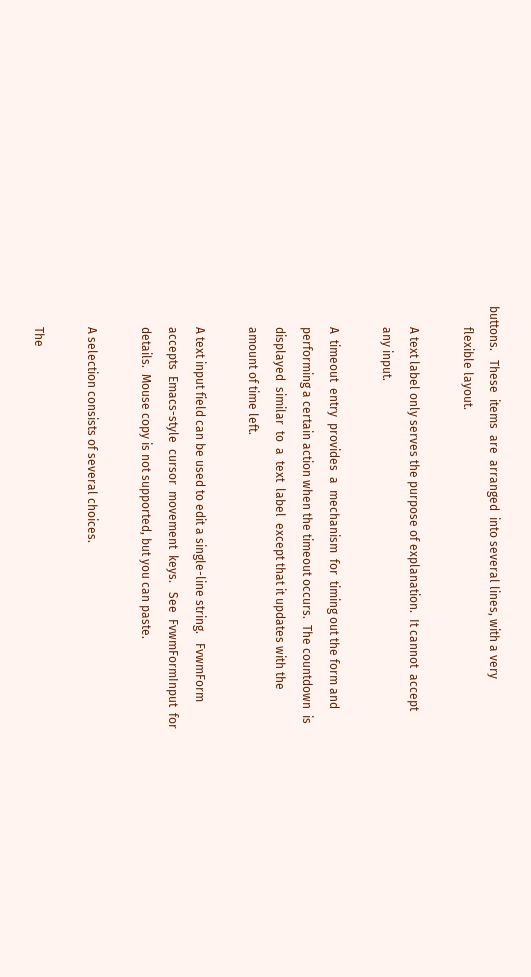buttons.   These  items  are  arranged  into several lines, with a very
       flexible layout.

       A text label only serves the purpose of explanation.  It cannot  accept
       any input.

       A  timeout  entry  provides  a  mechanism  for  timing out the form and
       performing a certain action when the timeout occurs.  The countdown  is
       displayed  similar  to  a  text  label  except that it updates with the
       amount of time left.

       A text input field can be used to edit a single-line string.   FvwmForm
       accepts  Emacs-style  cursor  movement  keys.   See  FvwmFormInput  for
       details.  Mouse copy is not supported, but you can paste.

       A selection consists of several choices.

       The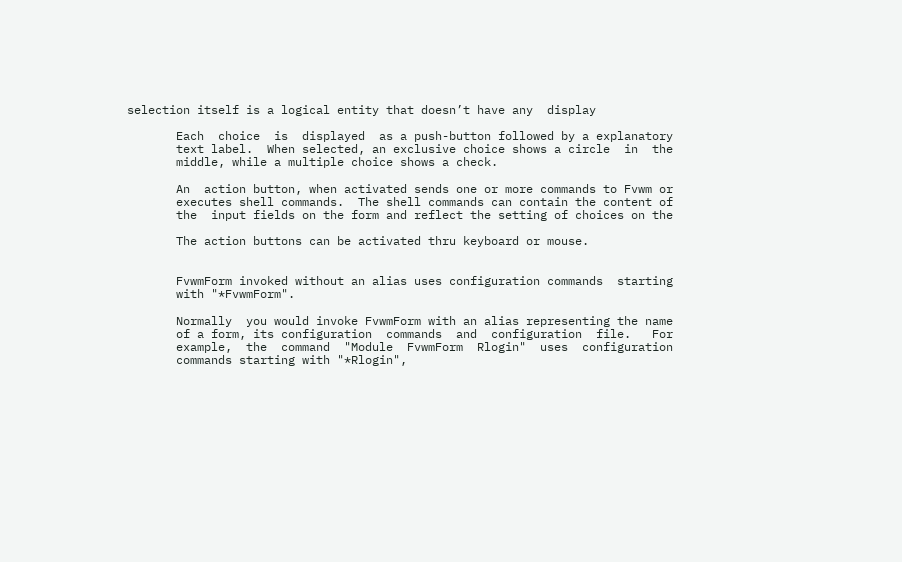selection itself is a logical entity that doesn’t have any  display

       Each  choice  is  displayed  as a push-button followed by a explanatory
       text label.  When selected, an exclusive choice shows a circle  in  the
       middle, while a multiple choice shows a check.

       An  action button, when activated sends one or more commands to Fvwm or
       executes shell commands.  The shell commands can contain the content of
       the  input fields on the form and reflect the setting of choices on the

       The action buttons can be activated thru keyboard or mouse.


       FvwmForm invoked without an alias uses configuration commands  starting
       with "*FvwmForm".

       Normally  you would invoke FvwmForm with an alias representing the name
       of a form, its configuration  commands  and  configuration  file.   For
       example,  the  command  "Module  FvwmForm  Rlogin"  uses  configuration
       commands starting with "*Rlogin",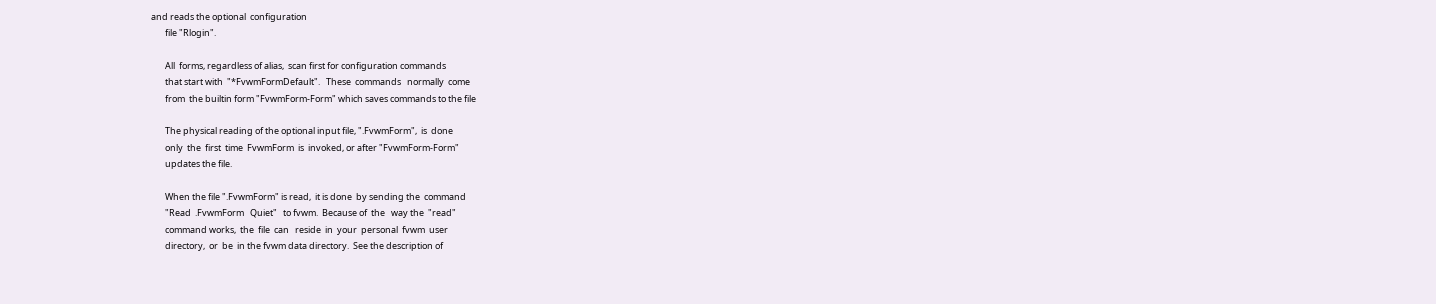and reads the optional  configuration
       file "Rlogin".

       All  forms, regardless of alias,  scan first for configuration commands
       that start with  "*FvwmFormDefault".   These  commands   normally  come
       from  the builtin form "FvwmForm-Form" which saves commands to the file

       The physical reading of the optional input file, ".FvwmForm",  is  done
       only  the  first  time  FvwmForm  is  invoked, or after "FvwmForm-Form"
       updates the file.

       When the file ".FvwmForm" is read,  it is done  by sending the  command
       "Read  .FvwmForm   Quiet"   to fvwm.  Because of  the   way the  "read"
       command works,  the  file  can   reside  in  your  personal  fvwm  user
       directory,  or  be  in the fvwm data directory.  See the description of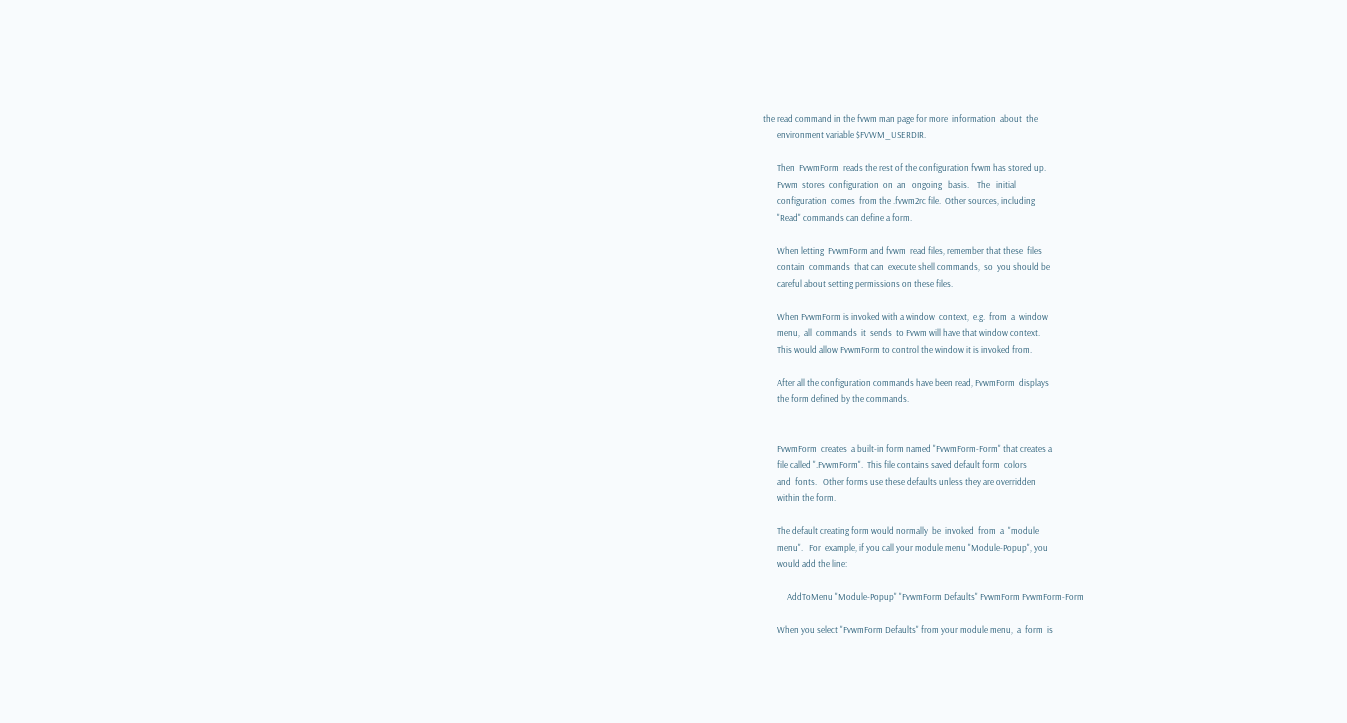the read command in the fvwm man page for more  information  about  the
       environment variable $FVWM_USERDIR.

       Then  FvwmForm  reads the rest of the configuration fvwm has stored up.
       Fvwm  stores  configuration  on  an   ongoing   basis.    The   initial
       configuration  comes  from the .fvwm2rc file.  Other sources, including
       "Read" commands can define a form.

       When letting  FvwmForm and fvwm  read files, remember that these  files
       contain  commands  that can  execute shell commands,  so  you should be
       careful about setting permissions on these files.

       When FvwmForm is invoked with a window  context,  e.g.  from  a  window
       menu,  all  commands  it  sends  to Fvwm will have that window context.
       This would allow FvwmForm to control the window it is invoked from.

       After all the configuration commands have been read, FvwmForm  displays
       the form defined by the commands.


       FvwmForm  creates  a built-in form named "FvwmForm-Form" that creates a
       file called ".FvwmForm".  This file contains saved default form  colors
       and  fonts.   Other forms use these defaults unless they are overridden
       within the form.

       The default creating form would normally  be  invoked  from  a  "module
       menu".   For  example, if you call your module menu "Module-Popup", you
       would add the line:

            AddToMenu "Module-Popup" "FvwmForm Defaults" FvwmForm FvwmForm-Form

       When you select "FvwmForm Defaults" from your module menu,  a  form  is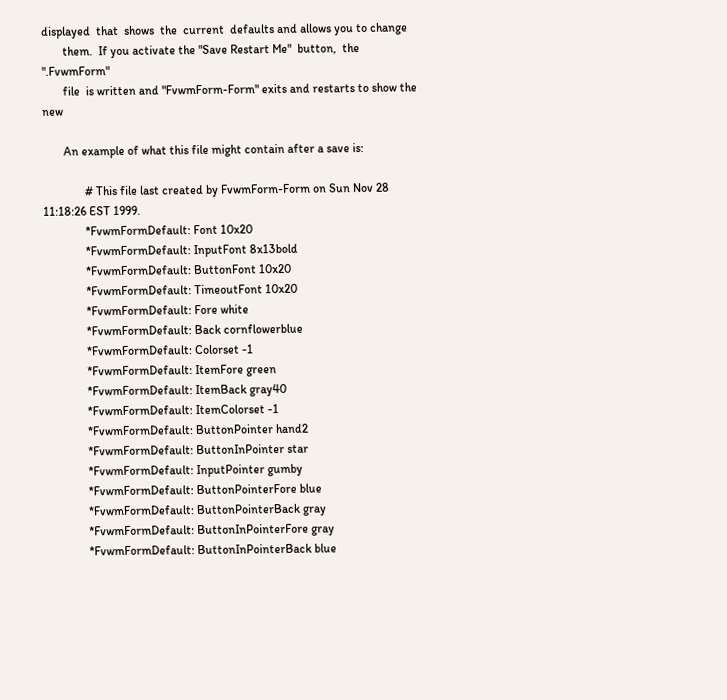displayed  that  shows  the  current  defaults and allows you to change
       them.  If you activate the "Save Restart Me"  button,  the  ".FvwmForm"
       file  is written and "FvwmForm-Form" exits and restarts to show the new

       An example of what this file might contain after a save is:

              # This file last created by FvwmForm-Form on Sun Nov 28 11:18:26 EST 1999.
              *FvwmFormDefault: Font 10x20
              *FvwmFormDefault: InputFont 8x13bold
              *FvwmFormDefault: ButtonFont 10x20
              *FvwmFormDefault: TimeoutFont 10x20
              *FvwmFormDefault: Fore white
              *FvwmFormDefault: Back cornflowerblue
              *FvwmFormDefault: Colorset -1
              *FvwmFormDefault: ItemFore green
              *FvwmFormDefault: ItemBack gray40
              *FvwmFormDefault: ItemColorset -1
              *FvwmFormDefault: ButtonPointer hand2
              *FvwmFormDefault: ButtonInPointer star
              *FvwmFormDefault: InputPointer gumby
              *FvwmFormDefault: ButtonPointerFore blue
              *FvwmFormDefault: ButtonPointerBack gray
              *FvwmFormDefault: ButtonInPointerFore gray
              *FvwmFormDefault: ButtonInPointerBack blue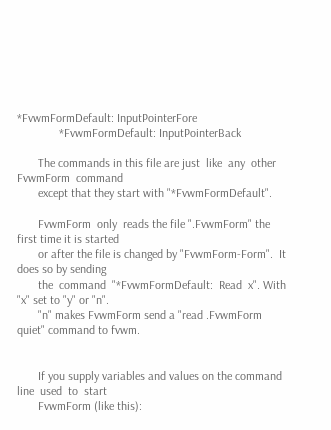*FvwmFormDefault: InputPointerFore
              *FvwmFormDefault: InputPointerBack

       The commands in this file are just  like  any  other  FvwmForm  command
       except that they start with "*FvwmFormDefault".

       FvwmForm  only  reads the file ".FvwmForm" the first time it is started
       or after the file is changed by "FvwmForm-Form".  It does so by sending
       the  command  "*FvwmFormDefault:  Read  x". With "x" set to "y" or "n".
       "n" makes FvwmForm send a "read .FvwmForm quiet" command to fvwm.


       If you supply variables and values on the command line  used  to  start
       FvwmForm (like this):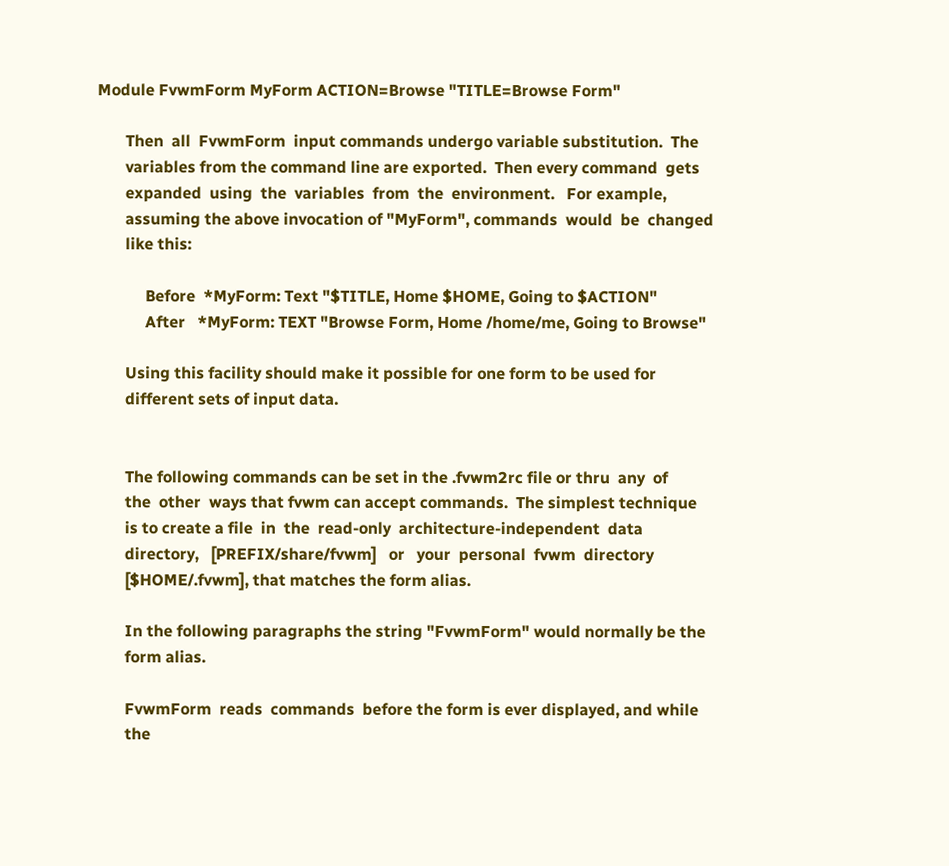Module FvwmForm MyForm ACTION=Browse "TITLE=Browse Form"

       Then  all  FvwmForm  input commands undergo variable substitution.  The
       variables from the command line are exported.  Then every command  gets
       expanded  using  the  variables  from  the  environment.   For example,
       assuming the above invocation of "MyForm", commands  would  be  changed
       like this:

            Before  *MyForm: Text "$TITLE, Home $HOME, Going to $ACTION"
            After   *MyForm: TEXT "Browse Form, Home /home/me, Going to Browse"

       Using this facility should make it possible for one form to be used for
       different sets of input data.


       The following commands can be set in the .fvwm2rc file or thru  any  of
       the  other  ways that fvwm can accept commands.  The simplest technique
       is to create a file  in  the  read-only  architecture-independent  data
       directory,   [PREFIX/share/fvwm]   or   your  personal  fvwm  directory
       [$HOME/.fvwm], that matches the form alias.

       In the following paragraphs the string "FvwmForm" would normally be the
       form alias.

       FvwmForm  reads  commands  before the form is ever displayed, and while
       the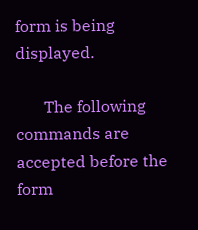form is being displayed.

       The following commands are accepted before the form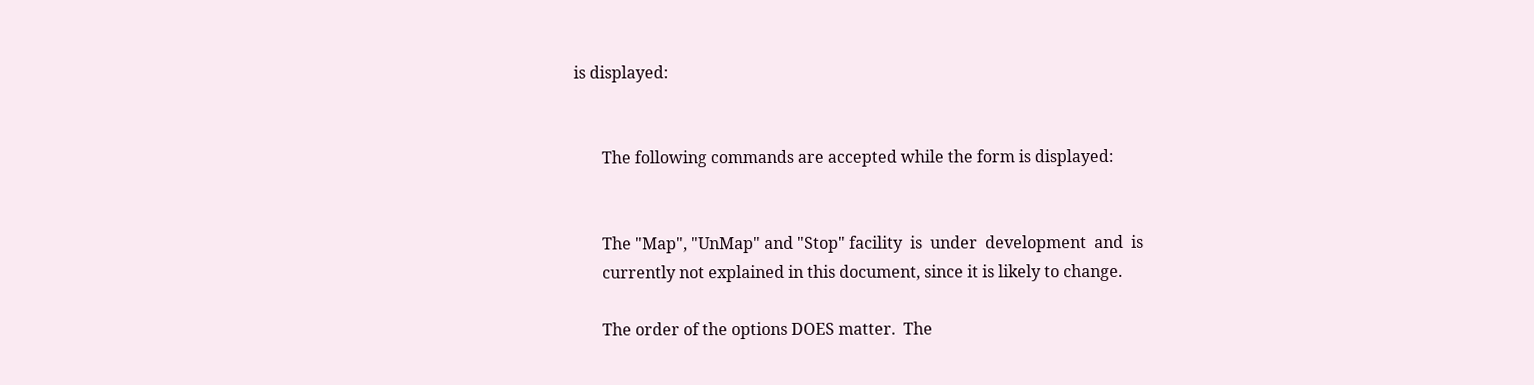is displayed:


       The following commands are accepted while the form is displayed:


       The "Map", "UnMap" and "Stop" facility  is  under  development  and  is
       currently not explained in this document, since it is likely to change.

       The order of the options DOES matter.  The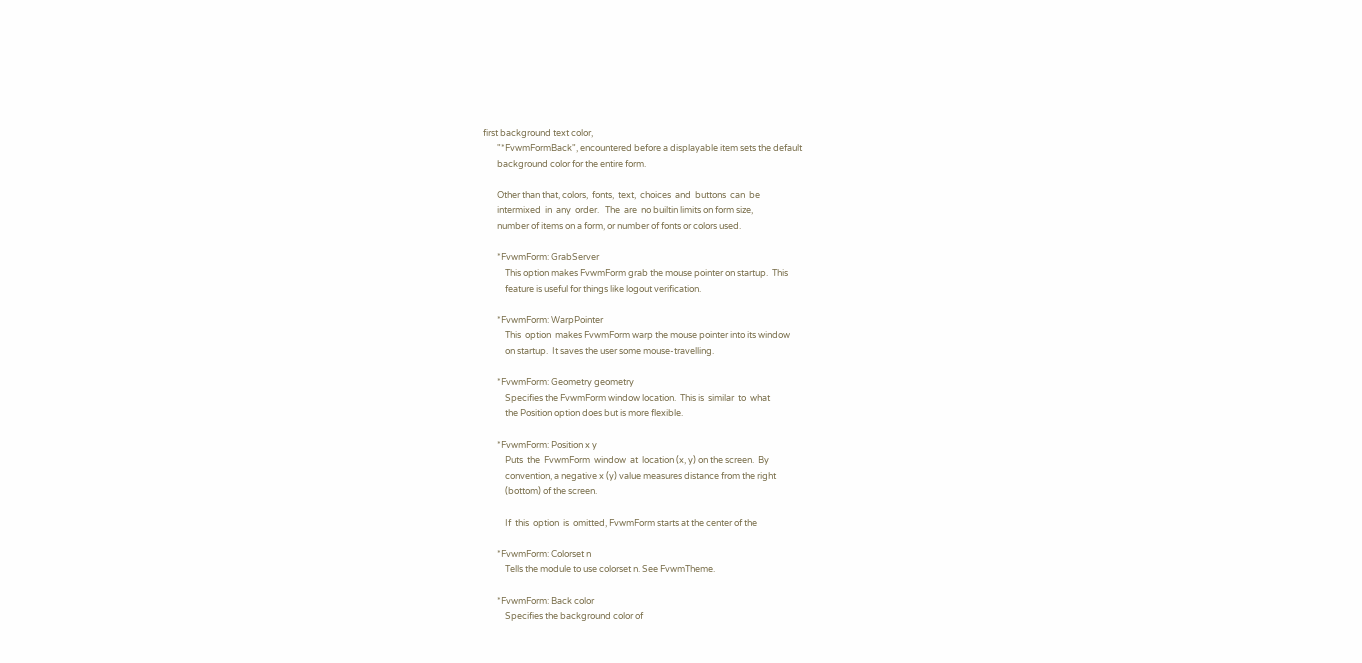first background text color,
       "*FvwmFormBack", encountered before a displayable item sets the default
       background color for the entire form.

       Other than that, colors,  fonts,  text,  choices  and  buttons  can  be
       intermixed  in  any  order.   The  are  no builtin limits on form size,
       number of items on a form, or number of fonts or colors used.

       *FvwmForm: GrabServer
           This option makes FvwmForm grab the mouse pointer on startup.  This
           feature is useful for things like logout verification.

       *FvwmForm: WarpPointer
           This  option  makes FvwmForm warp the mouse pointer into its window
           on startup.  It saves the user some mouse-travelling.

       *FvwmForm: Geometry geometry
           Specifies the FvwmForm window location.  This is  similar  to  what
           the Position option does but is more flexible.

       *FvwmForm: Position x y
           Puts  the  FvwmForm  window  at  location (x, y) on the screen.  By
           convention, a negative x (y) value measures distance from the right
           (bottom) of the screen.

           If  this  option  is  omitted, FvwmForm starts at the center of the

       *FvwmForm: Colorset n
           Tells the module to use colorset n. See FvwmTheme.

       *FvwmForm: Back color
           Specifies the background color of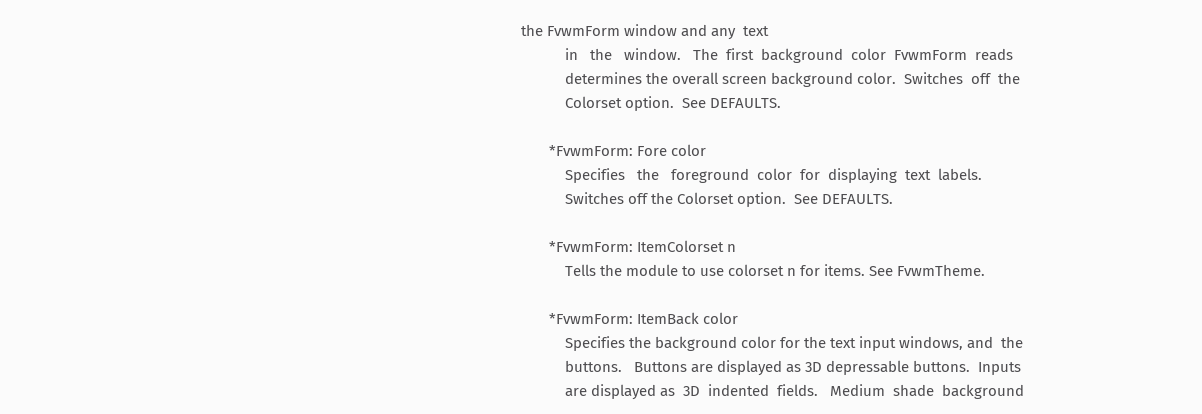the FvwmForm window and any  text
           in   the   window.   The  first  background  color  FvwmForm  reads
           determines the overall screen background color.  Switches  off  the
           Colorset option.  See DEFAULTS.

       *FvwmForm: Fore color
           Specifies   the   foreground  color  for  displaying  text  labels.
           Switches off the Colorset option.  See DEFAULTS.

       *FvwmForm: ItemColorset n
           Tells the module to use colorset n for items. See FvwmTheme.

       *FvwmForm: ItemBack color
           Specifies the background color for the text input windows, and  the
           buttons.   Buttons are displayed as 3D depressable buttons.  Inputs
           are displayed as  3D  indented  fields.   Medium  shade  background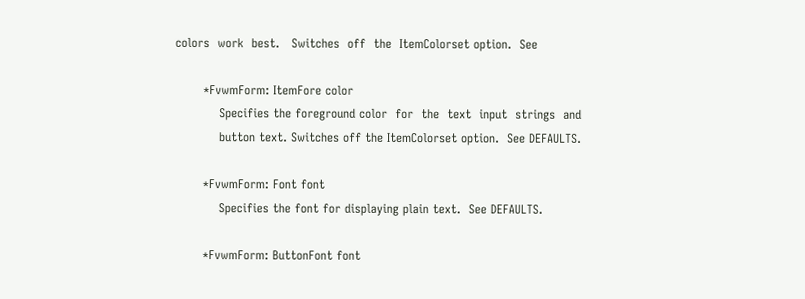colors  work  best.   Switches  off  the  ItemColorset option.  See

       *FvwmForm: ItemFore color
           Specifies the foreground color  for  the  text  input  strings  and
           button text. Switches off the ItemColorset option.  See DEFAULTS.

       *FvwmForm: Font font
           Specifies the font for displaying plain text.  See DEFAULTS.

       *FvwmForm: ButtonFont font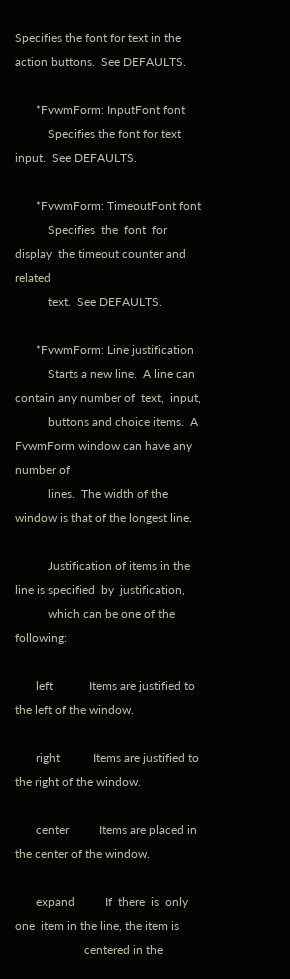Specifies the font for text in the action buttons.  See DEFAULTS.

       *FvwmForm: InputFont font
           Specifies the font for text input.  See DEFAULTS.

       *FvwmForm: TimeoutFont font
           Specifies  the  font  for  display  the timeout counter and related
           text.  See DEFAULTS.

       *FvwmForm: Line justification
           Starts a new line.  A line can contain any number of  text,  input,
           buttons and choice items.  A FvwmForm window can have any number of
           lines.  The width of the window is that of the longest line.

           Justification of items in the line is specified  by  justification,
           which can be one of the following:

       left            Items are justified to the left of the window.

       right           Items are justified to the right of the window.

       center          Items are placed in the center of the window.

       expand          If  there  is  only  one  item in the line, the item is
                       centered in the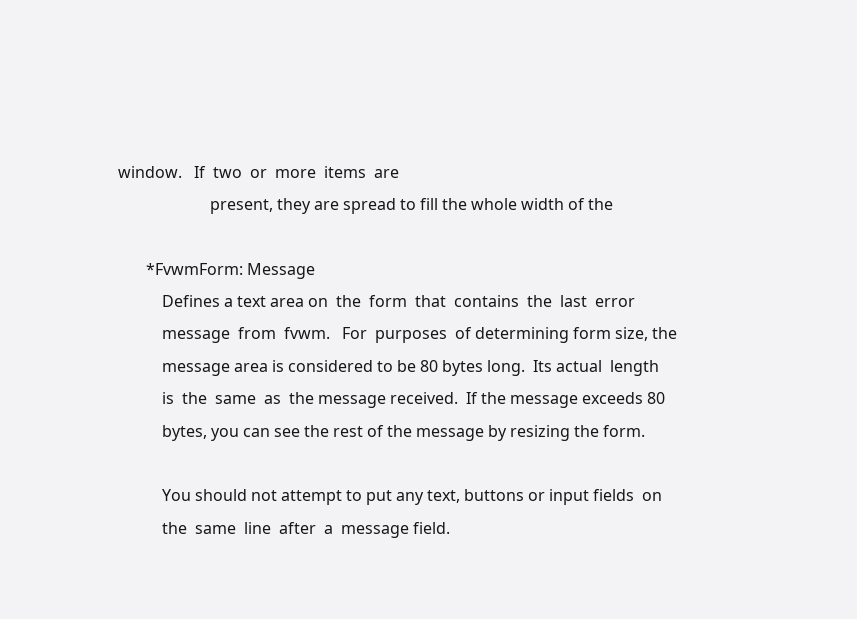window.   If  two  or  more  items  are
                       present, they are spread to fill the whole width of the

       *FvwmForm: Message
           Defines a text area on  the  form  that  contains  the  last  error
           message  from  fvwm.   For  purposes  of determining form size, the
           message area is considered to be 80 bytes long.  Its actual  length
           is  the  same  as  the message received.  If the message exceeds 80
           bytes, you can see the rest of the message by resizing the form.

           You should not attempt to put any text, buttons or input fields  on
           the  same  line  after  a  message field.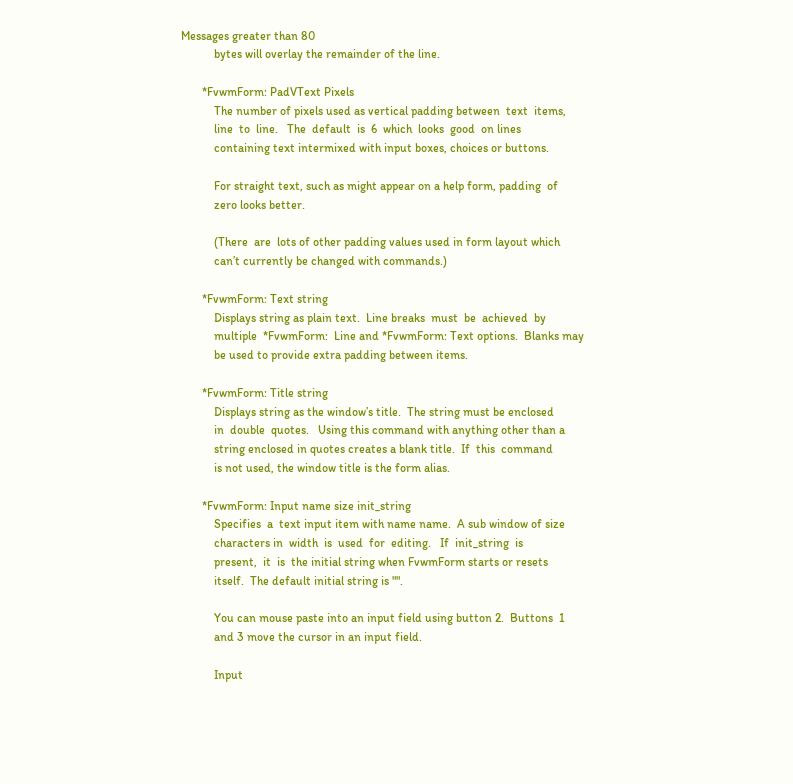Messages greater than 80
           bytes will overlay the remainder of the line.

       *FvwmForm: PadVText Pixels
           The number of pixels used as vertical padding between  text  items,
           line  to  line.   The  default  is  6  which  looks  good  on lines
           containing text intermixed with input boxes, choices or buttons.

           For straight text, such as might appear on a help form, padding  of
           zero looks better.

           (There  are  lots of other padding values used in form layout which
           can’t currently be changed with commands.)

       *FvwmForm: Text string
           Displays string as plain text.  Line breaks  must  be  achieved  by
           multiple  *FvwmForm:  Line and *FvwmForm: Text options.  Blanks may
           be used to provide extra padding between items.

       *FvwmForm: Title string
           Displays string as the window’s title.  The string must be enclosed
           in  double  quotes.   Using this command with anything other than a
           string enclosed in quotes creates a blank title.  If  this  command
           is not used, the window title is the form alias.

       *FvwmForm: Input name size init_string
           Specifies  a  text input item with name name.  A sub window of size
           characters in  width  is  used  for  editing.   If  init_string  is
           present,  it  is  the initial string when FvwmForm starts or resets
           itself.  The default initial string is "".

           You can mouse paste into an input field using button 2.  Buttons  1
           and 3 move the cursor in an input field.

           Input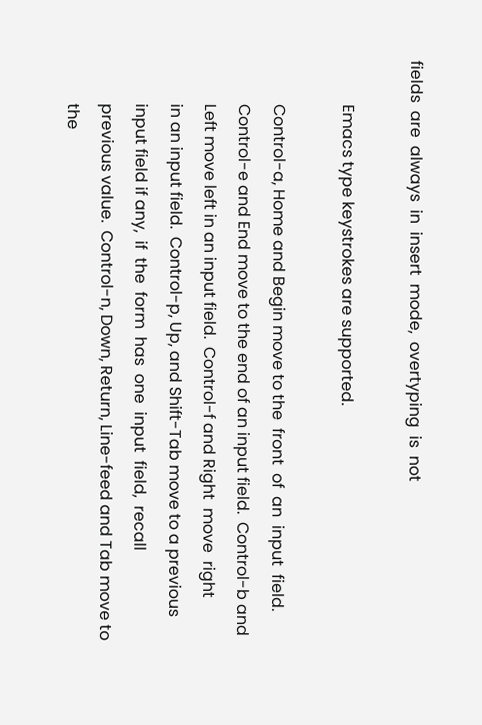fields  are  always  in  insert  mode,  overtyping  is  not

           Emacs type keystrokes are supported.

           Control-a, Home and Begin move to the  front  of  an  input  field.
           Control-e and End move to the end of an input field.  Control-b and
           Left move left in an input field.  Control-f and Right  move  right
           in an input field.  Control-p, Up, and Shift-Tab move to a previous
           input field if any,  if  the  form  has  one  input  field,  recall
           previous value.  Control-n, Down, Return, Line-feed and Tab move to
           the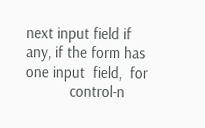next input field if any, if the form has one input  field,  for
           control-n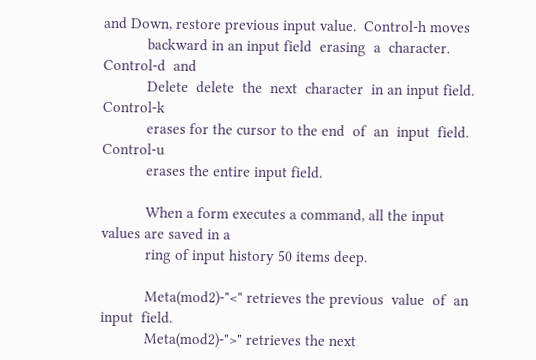and Down, restore previous input value.  Control-h moves
           backward in an input field  erasing  a  character.   Control-d  and
           Delete  delete  the  next  character  in an input field.  Control-k
           erases for the cursor to the end  of  an  input  field.   Control-u
           erases the entire input field.

           When a form executes a command, all the input values are saved in a
           ring of input history 50 items deep.

           Meta(mod2)-"<" retrieves the previous  value  of  an  input  field.
           Meta(mod2)-">" retrieves the next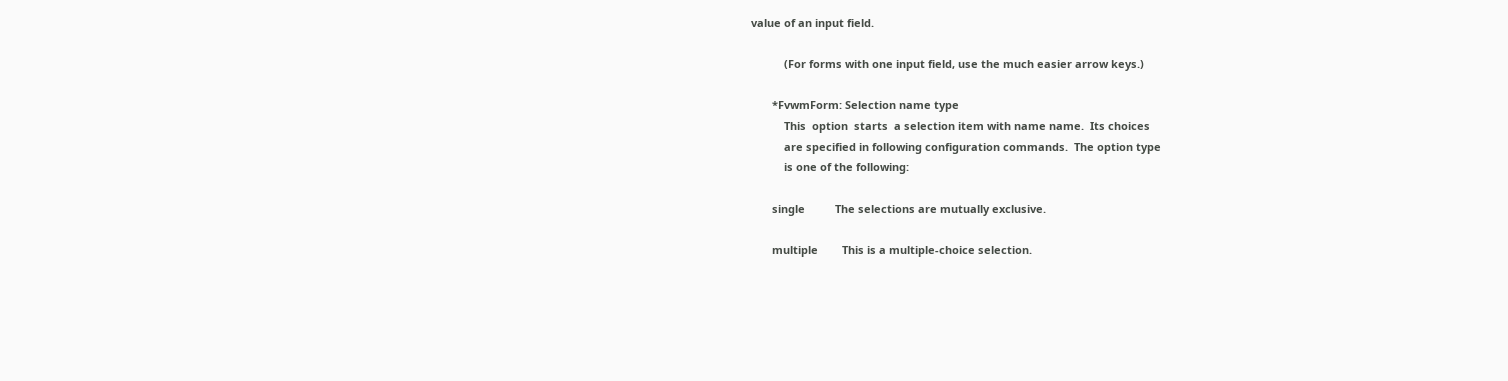value of an input field.

           (For forms with one input field, use the much easier arrow keys.)

       *FvwmForm: Selection name type
           This  option  starts  a selection item with name name.  Its choices
           are specified in following configuration commands.  The option type
           is one of the following:

       single          The selections are mutually exclusive.

       multiple        This is a multiple-choice selection.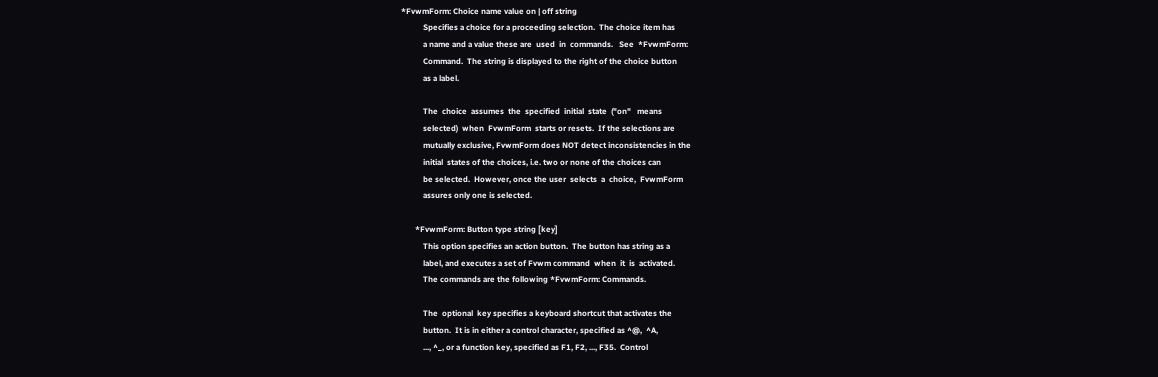*FvwmForm: Choice name value on | off string
           Specifies a choice for a proceeding selection.  The choice item has
           a name and a value these are  used  in  commands.   See  *FvwmForm:
           Command.  The string is displayed to the right of the choice button
           as a label.

           The  choice  assumes  the  specified  initial  state  ("on"   means
           selected)  when  FvwmForm  starts or resets.  If the selections are
           mutually exclusive, FvwmForm does NOT detect inconsistencies in the
           initial  states of the choices, i.e. two or none of the choices can
           be selected.  However, once the user  selects  a  choice,  FvwmForm
           assures only one is selected.

       *FvwmForm: Button type string [key]
           This option specifies an action button.  The button has string as a
           label, and executes a set of Fvwm command  when  it  is  activated.
           The commands are the following *FvwmForm: Commands.

           The  optional  key specifies a keyboard shortcut that activates the
           button.  It is in either a control character, specified as ^@,  ^A,
           ..., ^_, or a function key, specified as F1, F2, ..., F35.  Control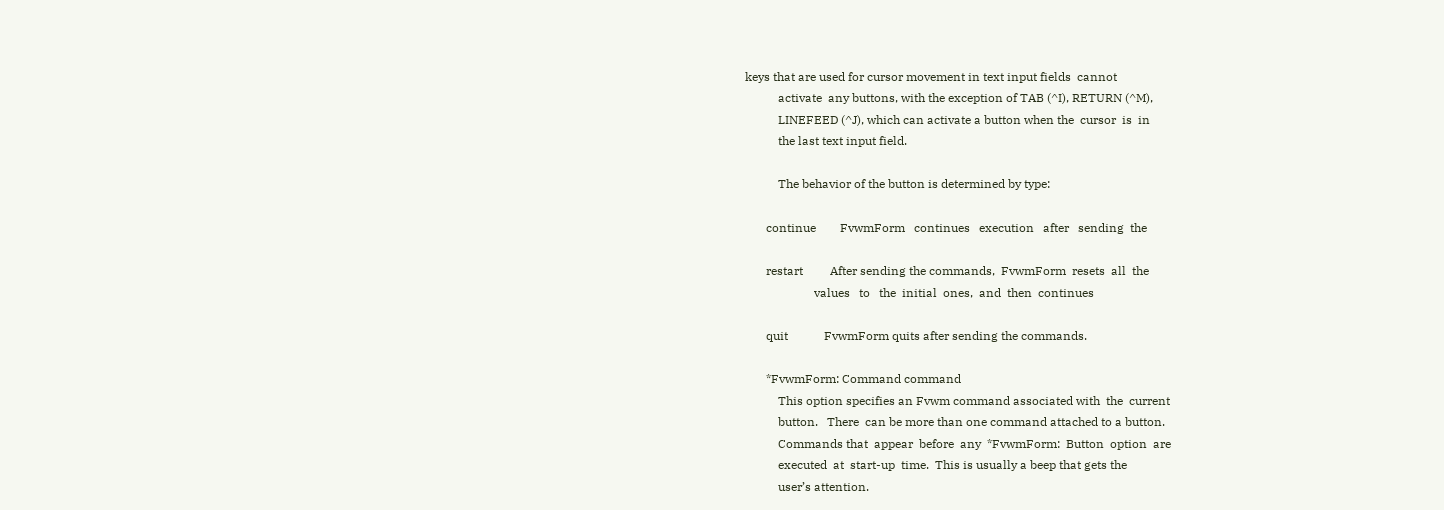keys that are used for cursor movement in text input fields  cannot
           activate  any buttons, with the exception of TAB (^I), RETURN (^M),
           LINEFEED (^J), which can activate a button when the  cursor  is  in
           the last text input field.

           The behavior of the button is determined by type:

       continue        FvwmForm   continues   execution   after   sending  the

       restart         After sending the commands,  FvwmForm  resets  all  the
                       values   to   the  initial  ones,  and  then  continues

       quit            FvwmForm quits after sending the commands.

       *FvwmForm: Command command
           This option specifies an Fvwm command associated with  the  current
           button.   There  can be more than one command attached to a button.
           Commands that  appear  before  any  *FvwmForm:  Button  option  are
           executed  at  start-up  time.  This is usually a beep that gets the
           user’s attention.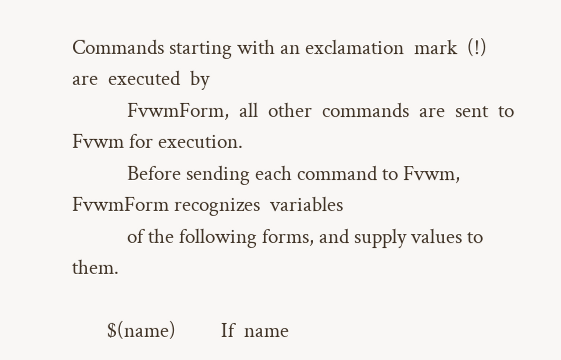Commands starting with an exclamation  mark  (!)  are  executed  by
           FvwmForm,  all  other  commands  are  sent  to  Fvwm for execution.
           Before sending each command to Fvwm, FvwmForm recognizes  variables
           of the following forms, and supply values to them.

       $(name)         If  name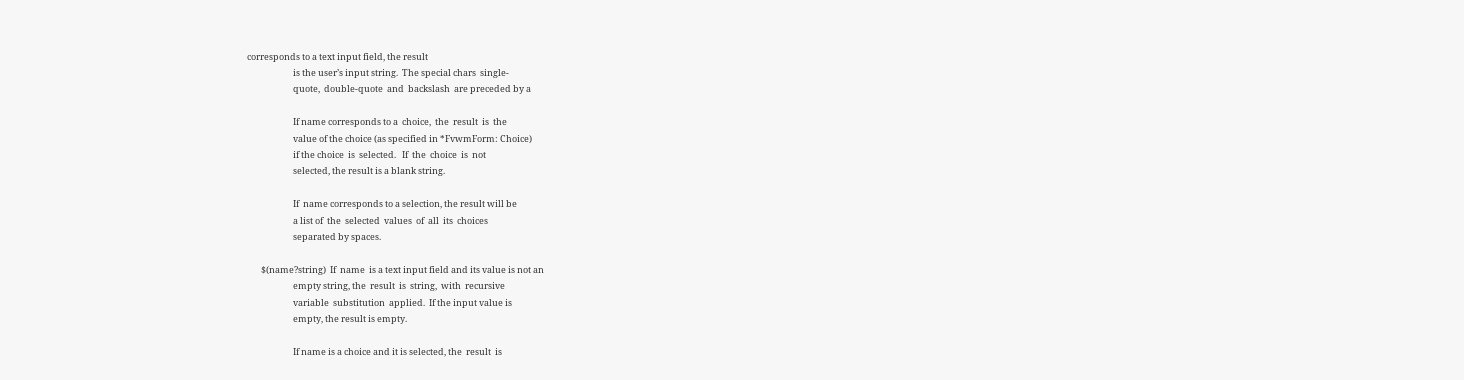corresponds to a text input field, the result
                       is the user’s input string.  The special chars  single-
                       quote,  double-quote  and  backslash  are preceded by a

                       If name corresponds to a  choice,  the  result  is  the
                       value of the choice (as specified in *FvwmForm: Choice)
                       if the choice  is  selected.   If  the  choice  is  not
                       selected, the result is a blank string.

                       If  name corresponds to a selection, the result will be
                       a list of  the  selected  values  of  all  its  choices
                       separated by spaces.

       $(name?string)  If  name  is a text input field and its value is not an
                       empty string, the  result  is  string,  with  recursive
                       variable  substitution  applied.  If the input value is
                       empty, the result is empty.

                       If name is a choice and it is selected, the  result  is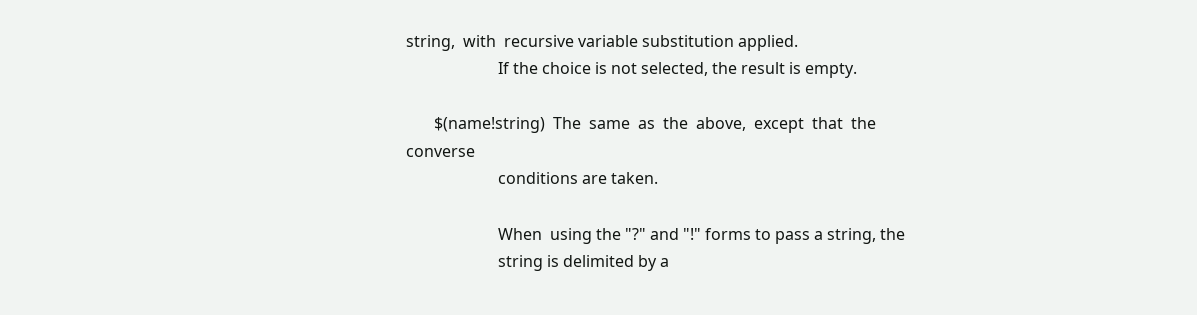string,  with  recursive variable substitution applied.
                       If the choice is not selected, the result is empty.

       $(name!string)  The  same  as  the  above,  except  that  the  converse
                       conditions are taken.

                       When  using the "?" and "!" forms to pass a string, the
                       string is delimited by a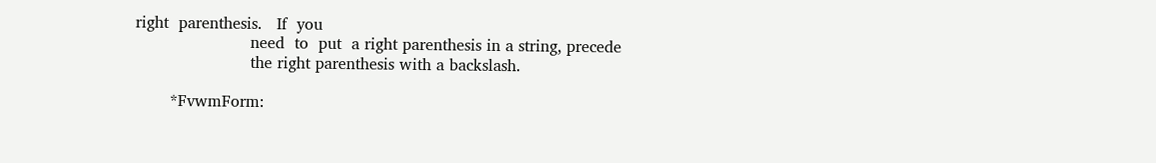right  parenthesis.   If  you
                       need  to  put  a right parenthesis in a string, precede
                       the right parenthesis with a backslash.

       *FvwmForm: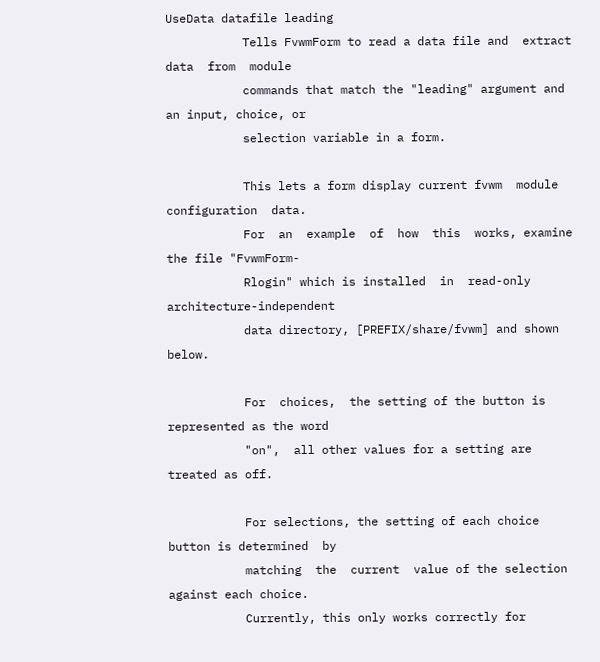UseData datafile leading
           Tells FvwmForm to read a data file and  extract  data  from  module
           commands that match the "leading" argument and an input, choice, or
           selection variable in a form.

           This lets a form display current fvwm  module  configuration  data.
           For  an  example  of  how  this  works, examine the file "FvwmForm-
           Rlogin" which is installed  in  read-only  architecture-independent
           data directory, [PREFIX/share/fvwm] and shown below.

           For  choices,  the setting of the button is represented as the word
           "on",  all other values for a setting are treated as off.

           For selections, the setting of each choice button is determined  by
           matching  the  current  value of the selection against each choice.
           Currently, this only works correctly for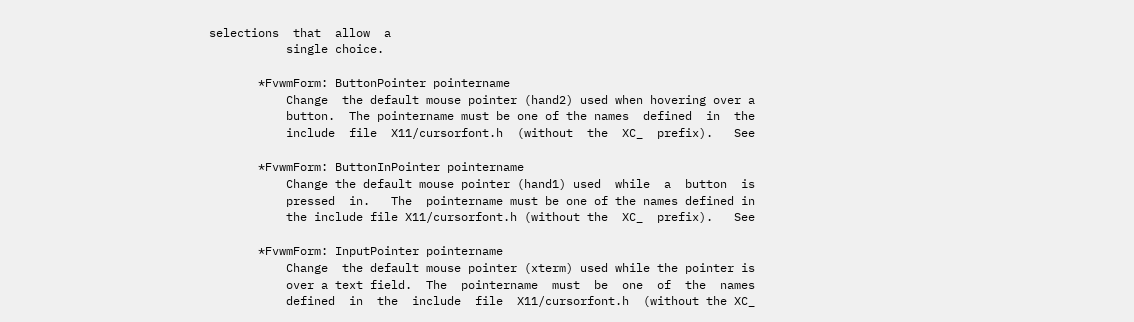selections  that  allow  a
           single choice.

       *FvwmForm: ButtonPointer pointername
           Change  the default mouse pointer (hand2) used when hovering over a
           button.  The pointername must be one of the names  defined  in  the
           include  file  X11/cursorfont.h  (without  the  XC_  prefix).   See

       *FvwmForm: ButtonInPointer pointername
           Change the default mouse pointer (hand1) used  while  a  button  is
           pressed  in.   The  pointername must be one of the names defined in
           the include file X11/cursorfont.h (without the  XC_  prefix).   See

       *FvwmForm: InputPointer pointername
           Change  the default mouse pointer (xterm) used while the pointer is
           over a text field.  The  pointername  must  be  one  of  the  names
           defined  in  the  include  file  X11/cursorfont.h  (without the XC_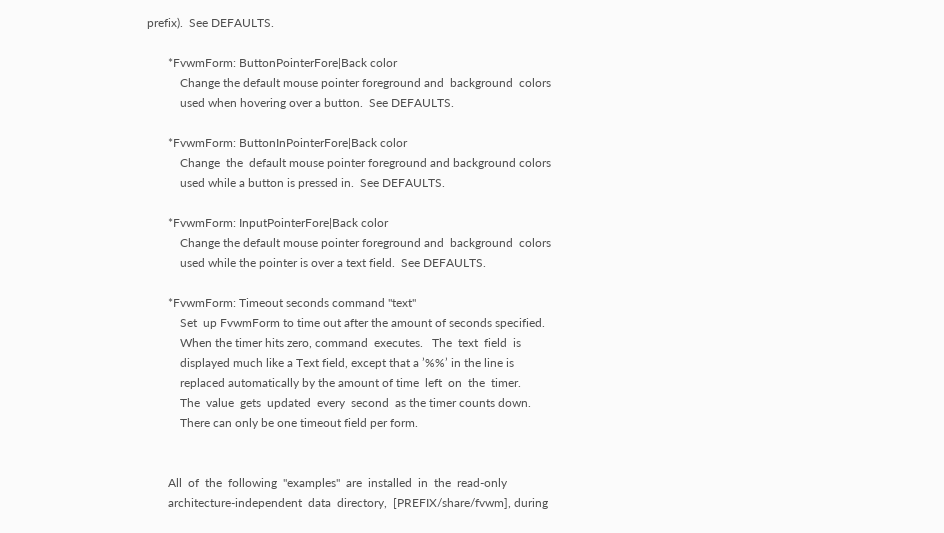prefix).  See DEFAULTS.

       *FvwmForm: ButtonPointerFore|Back color
           Change the default mouse pointer foreground and  background  colors
           used when hovering over a button.  See DEFAULTS.

       *FvwmForm: ButtonInPointerFore|Back color
           Change  the  default mouse pointer foreground and background colors
           used while a button is pressed in.  See DEFAULTS.

       *FvwmForm: InputPointerFore|Back color
           Change the default mouse pointer foreground and  background  colors
           used while the pointer is over a text field.  See DEFAULTS.

       *FvwmForm: Timeout seconds command "text"
           Set  up FvwmForm to time out after the amount of seconds specified.
           When the timer hits zero, command  executes.   The  text  field  is
           displayed much like a Text field, except that a ’%%’ in the line is
           replaced automatically by the amount of time  left  on  the  timer.
           The  value  gets  updated  every  second  as the timer counts down.
           There can only be one timeout field per form.


       All  of  the  following  "examples"  are  installed  in  the  read-only
       architecture-independent  data  directory,  [PREFIX/share/fvwm], during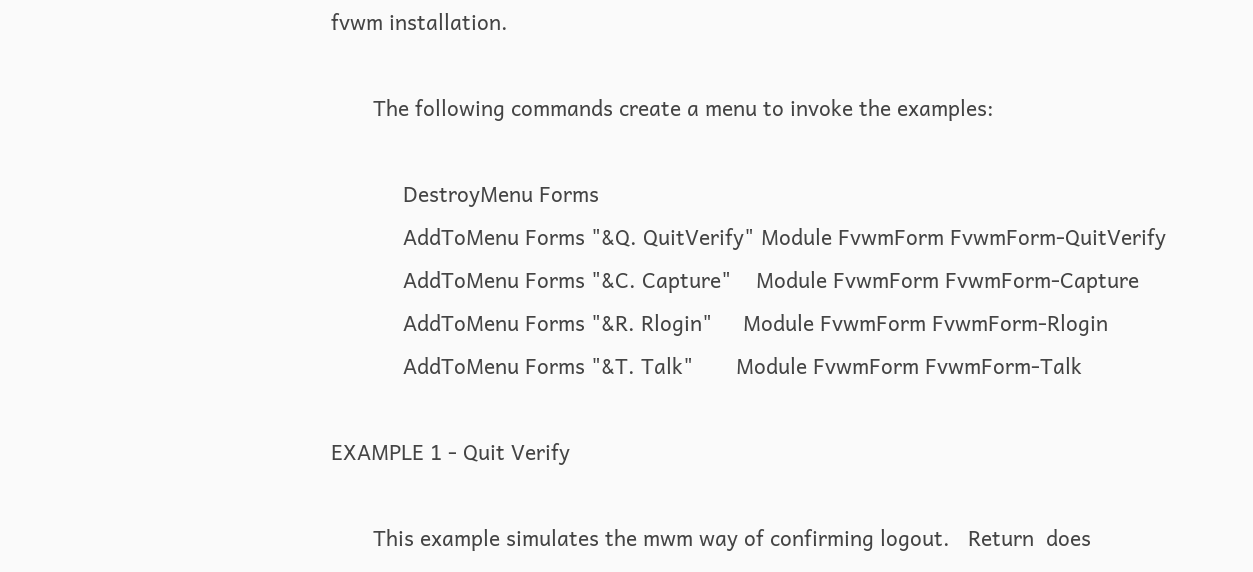fvwm installation.

       The following commands create a menu to invoke the examples:

            DestroyMenu Forms
            AddToMenu Forms "&Q. QuitVerify" Module FvwmForm FvwmForm-QuitVerify
            AddToMenu Forms "&C. Capture"    Module FvwmForm FvwmForm-Capture
            AddToMenu Forms "&R. Rlogin"     Module FvwmForm FvwmForm-Rlogin
            AddToMenu Forms "&T. Talk"       Module FvwmForm FvwmForm-Talk

EXAMPLE 1 - Quit Verify

       This example simulates the mwm way of confirming logout.   Return  does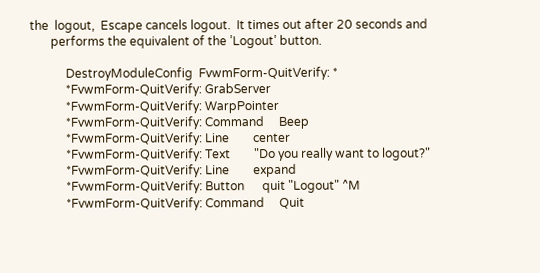the  logout,  Escape cancels logout.  It times out after 20 seconds and
       performs the equivalent of the ’Logout’ button.

            DestroyModuleConfig  FvwmForm-QuitVerify: *
            *FvwmForm-QuitVerify: GrabServer
            *FvwmForm-QuitVerify: WarpPointer
            *FvwmForm-QuitVerify: Command     Beep
            *FvwmForm-QuitVerify: Line        center
            *FvwmForm-QuitVerify: Text        "Do you really want to logout?"
            *FvwmForm-QuitVerify: Line        expand
            *FvwmForm-QuitVerify: Button      quit "Logout" ^M
            *FvwmForm-QuitVerify: Command     Quit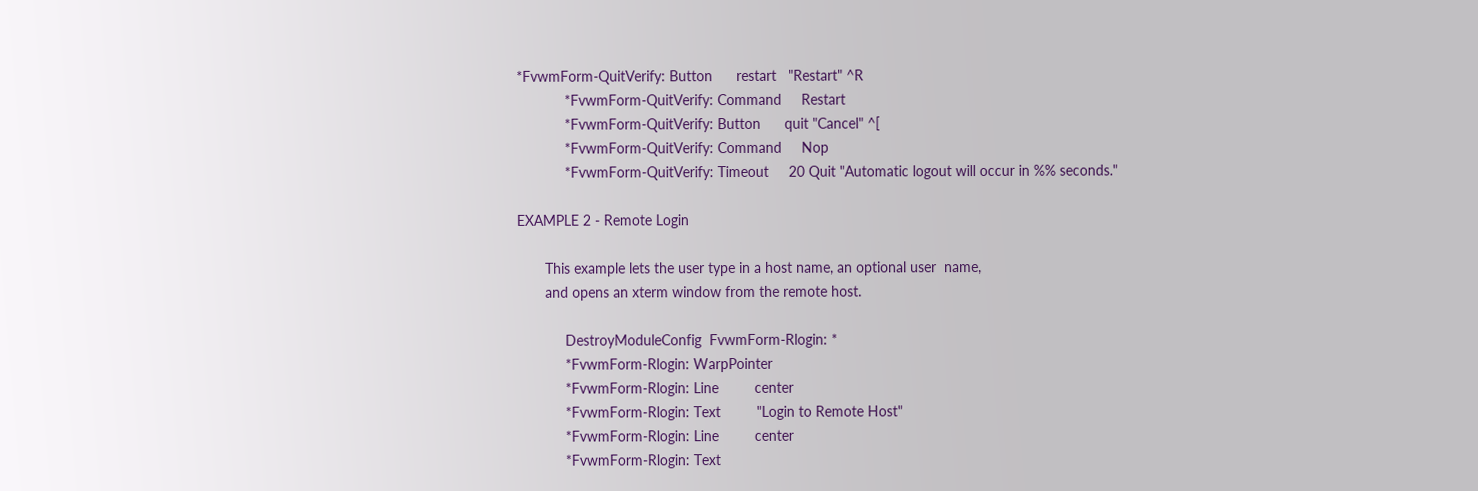*FvwmForm-QuitVerify: Button      restart   "Restart" ^R
            *FvwmForm-QuitVerify: Command     Restart
            *FvwmForm-QuitVerify: Button      quit "Cancel" ^[
            *FvwmForm-QuitVerify: Command     Nop
            *FvwmForm-QuitVerify: Timeout     20 Quit "Automatic logout will occur in %% seconds."

EXAMPLE 2 - Remote Login

       This example lets the user type in a host name, an optional user  name,
       and opens an xterm window from the remote host.

            DestroyModuleConfig  FvwmForm-Rlogin: *
            *FvwmForm-Rlogin: WarpPointer
            *FvwmForm-Rlogin: Line         center
            *FvwmForm-Rlogin: Text         "Login to Remote Host"
            *FvwmForm-Rlogin: Line         center
            *FvwmForm-Rlogin: Text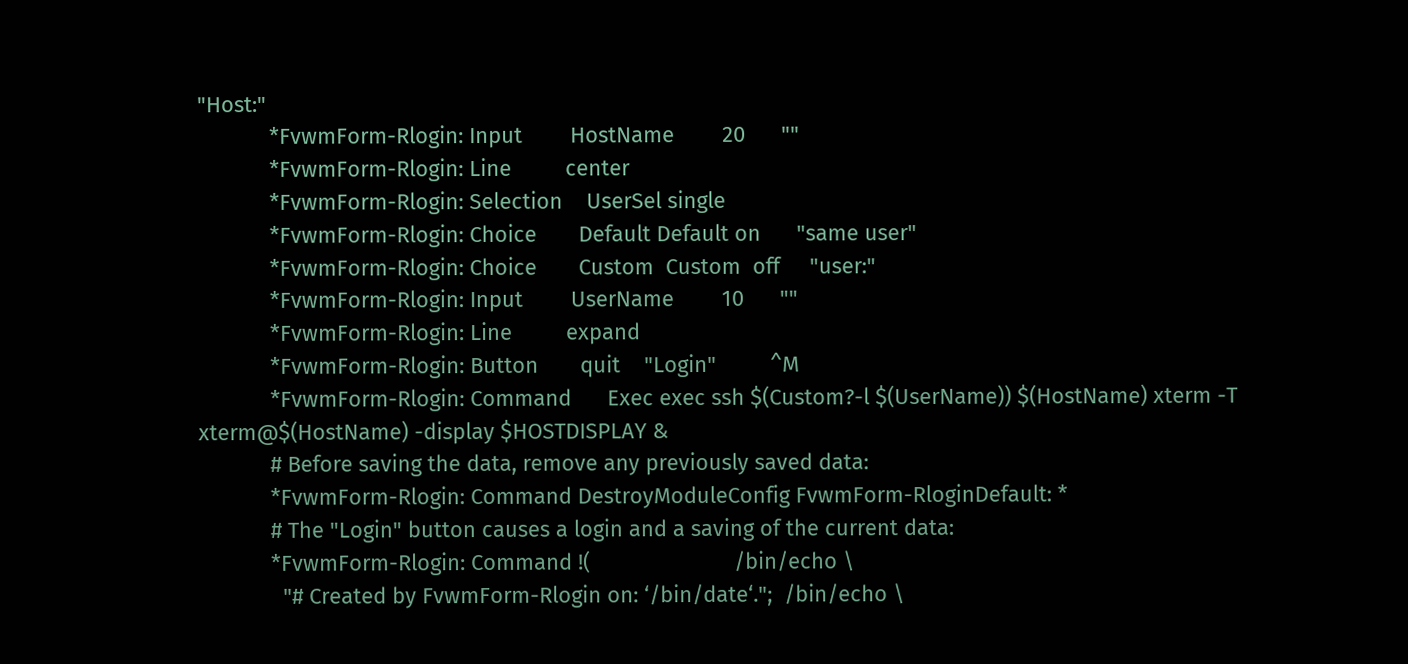"Host:"
            *FvwmForm-Rlogin: Input        HostName        20      ""
            *FvwmForm-Rlogin: Line         center
            *FvwmForm-Rlogin: Selection    UserSel single
            *FvwmForm-Rlogin: Choice       Default Default on      "same user"
            *FvwmForm-Rlogin: Choice       Custom  Custom  off     "user:"
            *FvwmForm-Rlogin: Input        UserName        10      ""
            *FvwmForm-Rlogin: Line         expand
            *FvwmForm-Rlogin: Button       quit    "Login"         ^M
            *FvwmForm-Rlogin: Command      Exec exec ssh $(Custom?-l $(UserName)) $(HostName) xterm -T xterm@$(HostName) -display $HOSTDISPLAY &
            # Before saving the data, remove any previously saved data:
            *FvwmForm-Rlogin: Command DestroyModuleConfig FvwmForm-RloginDefault: *
            # The "Login" button causes a login and a saving of the current data:
            *FvwmForm-Rlogin: Command !(                        /bin/echo \
              "# Created by FvwmForm-Rlogin on: ‘/bin/date‘.";  /bin/echo \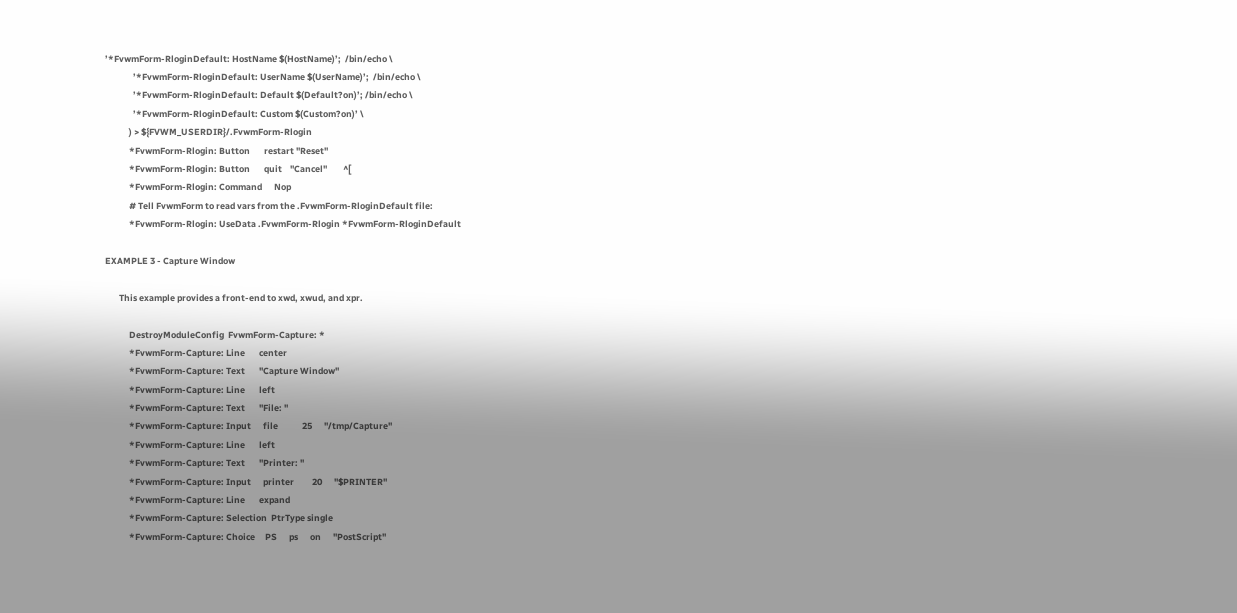’*FvwmForm-RloginDefault: HostName $(HostName)’;  /bin/echo \
              ’*FvwmForm-RloginDefault: UserName $(UserName)’;  /bin/echo \
              ’*FvwmForm-RloginDefault: Default $(Default?on)’; /bin/echo \
              ’*FvwmForm-RloginDefault: Custom $(Custom?on)’ \
            ) > ${FVWM_USERDIR}/.FvwmForm-Rlogin
            *FvwmForm-Rlogin: Button       restart "Reset"
            *FvwmForm-Rlogin: Button       quit    "Cancel"        ^[
            *FvwmForm-Rlogin: Command      Nop
            # Tell FvwmForm to read vars from the .FvwmForm-RloginDefault file:
            *FvwmForm-Rlogin: UseData .FvwmForm-Rlogin *FvwmForm-RloginDefault

EXAMPLE 3 - Capture Window

       This example provides a front-end to xwd, xwud, and xpr.

            DestroyModuleConfig  FvwmForm-Capture: *
            *FvwmForm-Capture: Line       center
            *FvwmForm-Capture: Text       "Capture Window"
            *FvwmForm-Capture: Line       left
            *FvwmForm-Capture: Text       "File: "
            *FvwmForm-Capture: Input      file            25      "/tmp/Capture"
            *FvwmForm-Capture: Line       left
            *FvwmForm-Capture: Text       "Printer: "
            *FvwmForm-Capture: Input      printer         20      "$PRINTER"
            *FvwmForm-Capture: Line       expand
            *FvwmForm-Capture: Selection  PtrType single
            *FvwmForm-Capture: Choice     PS      ps      on      "PostScript"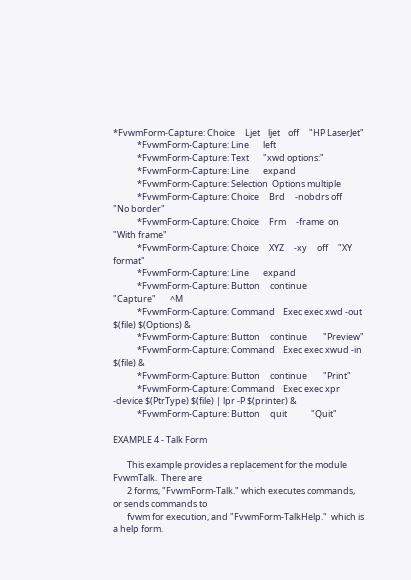*FvwmForm-Capture: Choice     Ljet    ljet    off     "HP LaserJet"
            *FvwmForm-Capture: Line       left
            *FvwmForm-Capture: Text       "xwd options:"
            *FvwmForm-Capture: Line       expand
            *FvwmForm-Capture: Selection  Options multiple
            *FvwmForm-Capture: Choice     Brd     -nobdrs off     "No border"
            *FvwmForm-Capture: Choice     Frm     -frame  on      "With frame"
            *FvwmForm-Capture: Choice     XYZ     -xy     off     "XY format"
            *FvwmForm-Capture: Line       expand
            *FvwmForm-Capture: Button     continue        "Capture"       ^M
            *FvwmForm-Capture: Command    Exec exec xwd -out $(file) $(Options) &
            *FvwmForm-Capture: Button     continue        "Preview"
            *FvwmForm-Capture: Command    Exec exec xwud -in $(file) &
            *FvwmForm-Capture: Button     continue        "Print"
            *FvwmForm-Capture: Command    Exec exec xpr -device $(PtrType) $(file) | lpr -P $(printer) &
            *FvwmForm-Capture: Button     quit            "Quit"

EXAMPLE 4 - Talk Form

       This example provides a replacement for the module FvwmTalk.  There are
       2 forms, "FvwmForm-Talk." which executes commands, or sends commands to
       fvwm for execution, and "FvwmForm-TalkHelp."  which is a help form.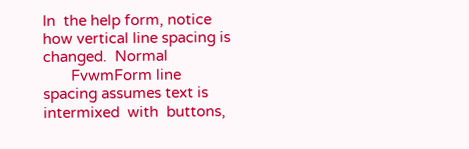In  the help form, notice how vertical line spacing is changed.  Normal
       FvwmForm line spacing assumes text is  intermixed  with  buttons,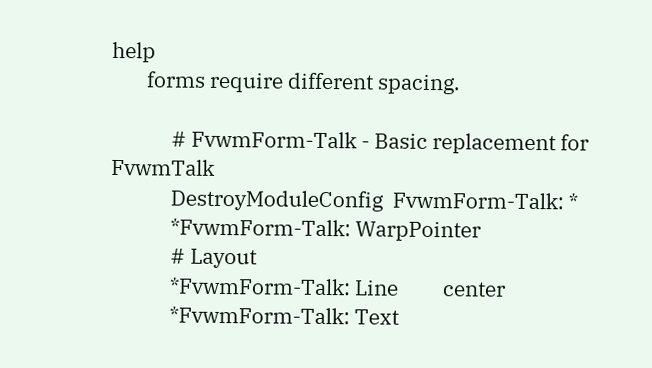help
       forms require different spacing.

            # FvwmForm-Talk - Basic replacement for FvwmTalk
            DestroyModuleConfig  FvwmForm-Talk: *
            *FvwmForm-Talk: WarpPointer
            # Layout
            *FvwmForm-Talk: Line         center
            *FvwmForm-Talk: Text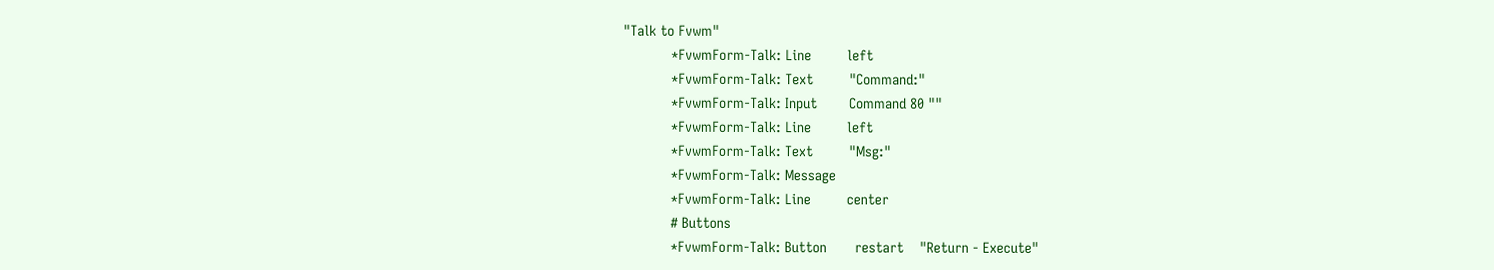"Talk to Fvwm"
            *FvwmForm-Talk: Line         left
            *FvwmForm-Talk: Text         "Command:"
            *FvwmForm-Talk: Input        Command 80 ""
            *FvwmForm-Talk: Line         left
            *FvwmForm-Talk: Text         "Msg:"
            *FvwmForm-Talk: Message
            *FvwmForm-Talk: Line         center
            # Buttons
            *FvwmForm-Talk: Button       restart    "Return - Execute"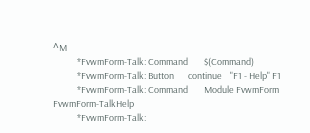^M
            *FvwmForm-Talk: Command        $(Command)
            *FvwmForm-Talk: Button       continue    "F1 - Help" F1
            *FvwmForm-Talk: Command        Module FvwmForm FvwmForm-TalkHelp
            *FvwmForm-Talk: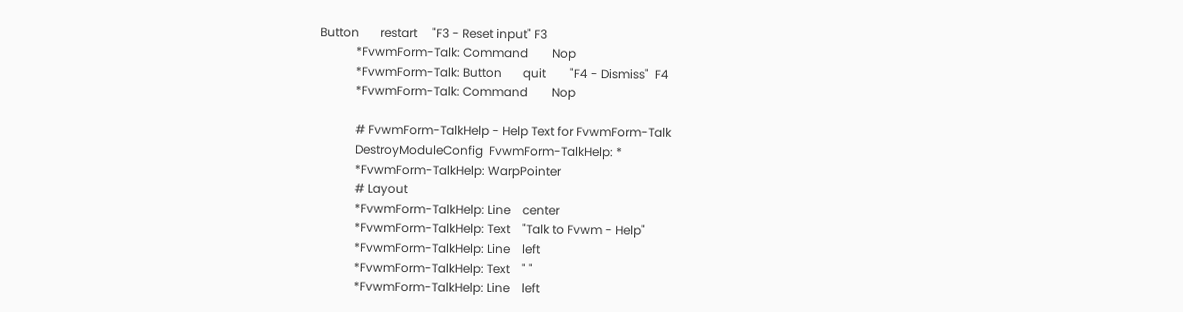Button       restart     "F3 - Reset input" F3
            *FvwmForm-Talk: Command        Nop
            *FvwmForm-Talk: Button       quit        "F4 - Dismiss"  F4
            *FvwmForm-Talk: Command        Nop

            # FvwmForm-TalkHelp - Help Text for FvwmForm-Talk
            DestroyModuleConfig  FvwmForm-TalkHelp: *
            *FvwmForm-TalkHelp: WarpPointer
            # Layout
            *FvwmForm-TalkHelp: Line    center
            *FvwmForm-TalkHelp: Text    "Talk to Fvwm - Help"
            *FvwmForm-TalkHelp: Line    left
            *FvwmForm-TalkHelp: Text    " "
            *FvwmForm-TalkHelp: Line    left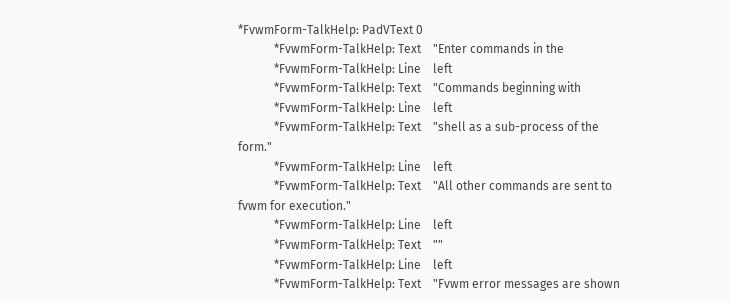*FvwmForm-TalkHelp: PadVText 0
            *FvwmForm-TalkHelp: Text    "Enter commands in the
            *FvwmForm-TalkHelp: Line    left
            *FvwmForm-TalkHelp: Text    "Commands beginning with
            *FvwmForm-TalkHelp: Line    left
            *FvwmForm-TalkHelp: Text    "shell as a sub-process of the form."
            *FvwmForm-TalkHelp: Line    left
            *FvwmForm-TalkHelp: Text    "All other commands are sent to fvwm for execution."
            *FvwmForm-TalkHelp: Line    left
            *FvwmForm-TalkHelp: Text    ""
            *FvwmForm-TalkHelp: Line    left
            *FvwmForm-TalkHelp: Text    "Fvwm error messages are shown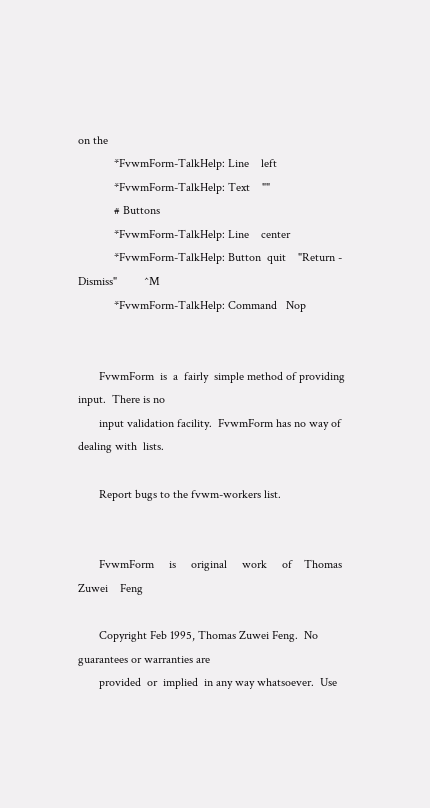on the
            *FvwmForm-TalkHelp: Line    left
            *FvwmForm-TalkHelp: Text    ""
            # Buttons
            *FvwmForm-TalkHelp: Line    center
            *FvwmForm-TalkHelp: Button  quit    "Return - Dismiss"         ^M
            *FvwmForm-TalkHelp: Command   Nop


       FvwmForm  is  a  fairly  simple method of providing input.  There is no
       input validation facility.  FvwmForm has no way of dealing with  lists.

       Report bugs to the fvwm-workers list.


       FvwmForm     is     original     work     of    Thomas    Zuwei    Feng

       Copyright Feb 1995, Thomas Zuwei Feng.  No guarantees or warranties are
       provided  or  implied  in any way whatsoever.  Use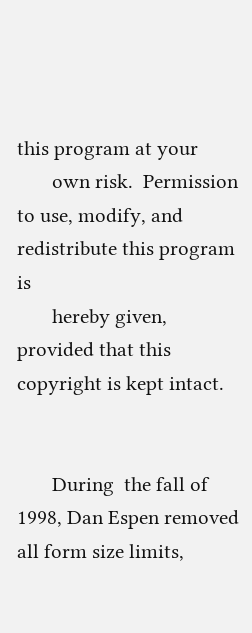this program at your
       own risk.  Permission to use, modify, and redistribute this program  is
       hereby given, provided that this copyright is kept intact.


       During  the fall of 1998, Dan Espen removed all form size limits,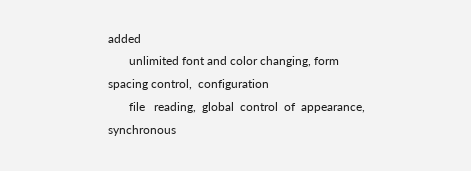added
       unlimited font and color changing, form spacing control,  configuration
       file   reading,  global  control  of  appearance,  synchronous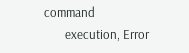command
       execution, Error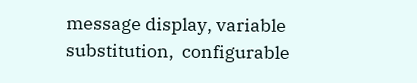message display, variable  substitution,  configurable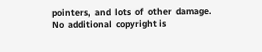pointers,  and  lots  of  other  damage.   No  additional  copyright is